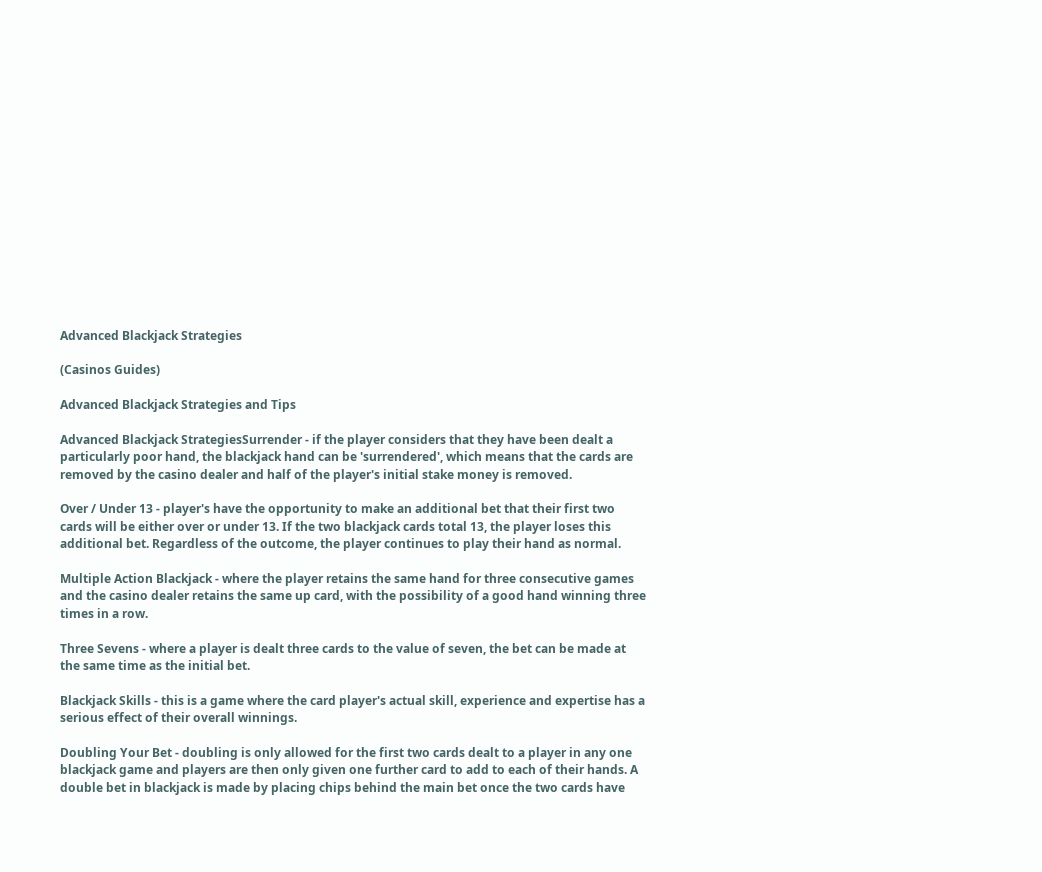Advanced Blackjack Strategies

(Casinos Guides)

Advanced Blackjack Strategies and Tips

Advanced Blackjack StrategiesSurrender - if the player considers that they have been dealt a particularly poor hand, the blackjack hand can be 'surrendered', which means that the cards are removed by the casino dealer and half of the player's initial stake money is removed.

Over / Under 13 - player's have the opportunity to make an additional bet that their first two cards will be either over or under 13. If the two blackjack cards total 13, the player loses this additional bet. Regardless of the outcome, the player continues to play their hand as normal.

Multiple Action Blackjack - where the player retains the same hand for three consecutive games and the casino dealer retains the same up card, with the possibility of a good hand winning three times in a row.

Three Sevens - where a player is dealt three cards to the value of seven, the bet can be made at the same time as the initial bet.

Blackjack Skills - this is a game where the card player's actual skill, experience and expertise has a serious effect of their overall winnings.

Doubling Your Bet - doubling is only allowed for the first two cards dealt to a player in any one blackjack game and players are then only given one further card to add to each of their hands. A double bet in blackjack is made by placing chips behind the main bet once the two cards have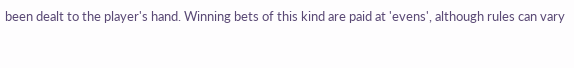been dealt to the player's hand. Winning bets of this kind are paid at 'evens', although rules can vary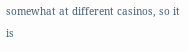somewhat at different casinos, so it is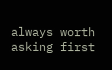always worth asking first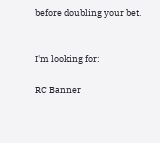before doubling your bet.


I'm looking for:

RC Banner